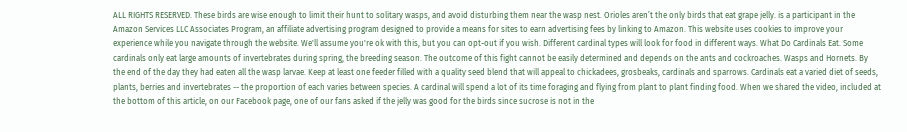ALL RIGHTS RESERVED. These birds are wise enough to limit their hunt to solitary wasps, and avoid disturbing them near the wasp nest. Orioles aren’t the only birds that eat grape jelly. is a participant in the Amazon Services LLC Associates Program, an affiliate advertising program designed to provide a means for sites to earn advertising fees by linking to Amazon. This website uses cookies to improve your experience while you navigate through the website. We'll assume you're ok with this, but you can opt-out if you wish. Different cardinal types will look for food in different ways. What Do Cardinals Eat. Some cardinals only eat large amounts of invertebrates during spring, the breeding season. The outcome of this fight cannot be easily determined and depends on the ants and cockroaches. Wasps and Hornets. By the end of the day they had eaten all the wasp larvae. Keep at least one feeder filled with a quality seed blend that will appeal to chickadees, grosbeaks, cardinals and sparrows. Cardinals eat a varied diet of seeds, plants, berries and invertebrates -- the proportion of each varies between species. A cardinal will spend a lot of its time foraging and flying from plant to plant finding food. When we shared the video, included at the bottom of this article, on our Facebook page, one of our fans asked if the jelly was good for the birds since sucrose is not in the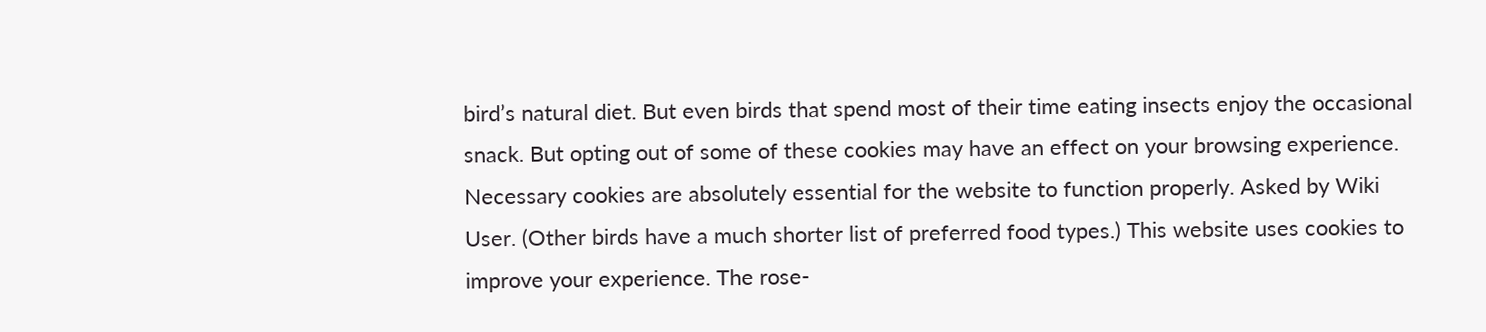bird’s natural diet. But even birds that spend most of their time eating insects enjoy the occasional snack. But opting out of some of these cookies may have an effect on your browsing experience. Necessary cookies are absolutely essential for the website to function properly. Asked by Wiki User. (Other birds have a much shorter list of preferred food types.) This website uses cookies to improve your experience. The rose-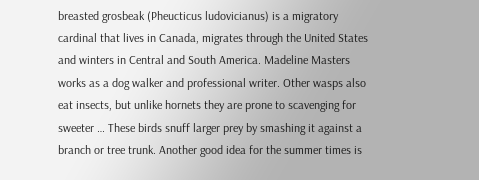breasted grosbeak (Pheucticus ludovicianus) is a migratory cardinal that lives in Canada, migrates through the United States and winters in Central and South America. Madeline Masters works as a dog walker and professional writer. Other wasps also eat insects, but unlike hornets they are prone to scavenging for sweeter … These birds snuff larger prey by smashing it against a branch or tree trunk. Another good idea for the summer times is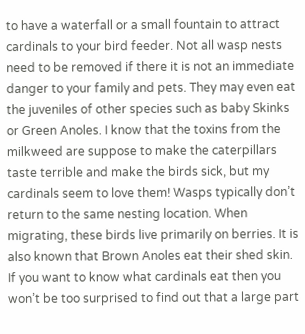to have a waterfall or a small fountain to attract cardinals to your bird feeder. Not all wasp nests need to be removed if there it is not an immediate danger to your family and pets. They may even eat the juveniles of other species such as baby Skinks or Green Anoles. I know that the toxins from the milkweed are suppose to make the caterpillars taste terrible and make the birds sick, but my cardinals seem to love them! Wasps typically don’t return to the same nesting location. When migrating, these birds live primarily on berries. It is also known that Brown Anoles eat their shed skin. If you want to know what cardinals eat then you won’t be too surprised to find out that a large part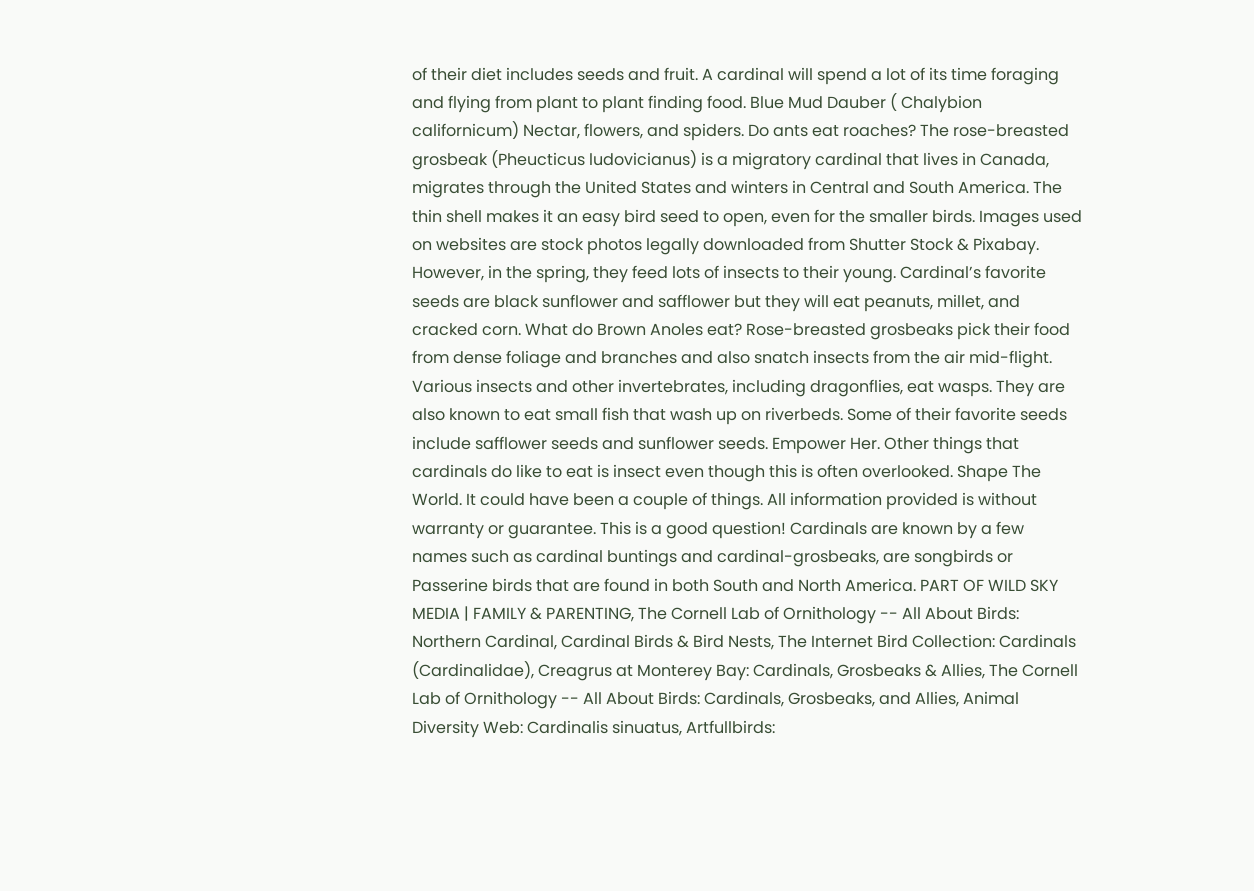of their diet includes seeds and fruit. A cardinal will spend a lot of its time foraging and flying from plant to plant finding food. Blue Mud Dauber ( Chalybion californicum) Nectar, flowers, and spiders. Do ants eat roaches? The rose-breasted grosbeak (Pheucticus ludovicianus) is a migratory cardinal that lives in Canada, migrates through the United States and winters in Central and South America. The thin shell makes it an easy bird seed to open, even for the smaller birds. Images used on websites are stock photos legally downloaded from Shutter Stock & Pixabay. However, in the spring, they feed lots of insects to their young. Cardinal’s favorite seeds are black sunflower and safflower but they will eat peanuts, millet, and cracked corn. What do Brown Anoles eat? Rose-breasted grosbeaks pick their food from dense foliage and branches and also snatch insects from the air mid-flight. Various insects and other invertebrates, including dragonflies, eat wasps. They are also known to eat small fish that wash up on riverbeds. Some of their favorite seeds include safflower seeds and sunflower seeds. Empower Her. Other things that cardinals do like to eat is insect even though this is often overlooked. Shape The World. It could have been a couple of things. All information provided is without warranty or guarantee. This is a good question! Cardinals are known by a few names such as cardinal buntings and cardinal-grosbeaks, are songbirds or Passerine birds that are found in both South and North America. PART OF WILD SKY MEDIA | FAMILY & PARENTING, The Cornell Lab of Ornithology -- All About Birds: Northern Cardinal, Cardinal Birds & Bird Nests, The Internet Bird Collection: Cardinals (Cardinalidae), Creagrus at Monterey Bay: Cardinals, Grosbeaks & Allies, The Cornell Lab of Ornithology -- All About Birds: Cardinals, Grosbeaks, and Allies, Animal Diversity Web: Cardinalis sinuatus, Artfullbirds: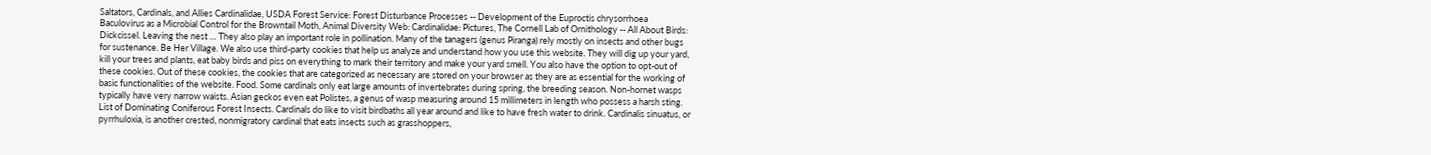Saltators, Cardinals, and Allies Cardinalidae, USDA Forest Service: Forest Disturbance Processes -- Development of the Euproctis chrysorrhoea Baculovirus as a Microbial Control for the Browntail Moth, Animal Diversity Web: Cardinalidae: Pictures, The Cornell Lab of Ornithology -- All About Birds: Dickcissel. Leaving the nest … They also play an important role in pollination. Many of the tanagers (genus Piranga) rely mostly on insects and other bugs for sustenance. Be Her Village. We also use third-party cookies that help us analyze and understand how you use this website. They will dig up your yard, kill your trees and plants, eat baby birds and piss on everything to mark their territory and make your yard smell. You also have the option to opt-out of these cookies. Out of these cookies, the cookies that are categorized as necessary are stored on your browser as they are as essential for the working of basic functionalities of the website. Food. Some cardinals only eat large amounts of invertebrates during spring, the breeding season. Non-hornet wasps typically have very narrow waists. Asian geckos even eat Polistes, a genus of wasp measuring around 15 millimeters in length who possess a harsh sting. List of Dominating Coniferous Forest Insects. Cardinals do like to visit birdbaths all year around and like to have fresh water to drink. Cardinalis sinuatus, or pyrrhuloxia, is another crested, nonmigratory cardinal that eats insects such as grasshoppers,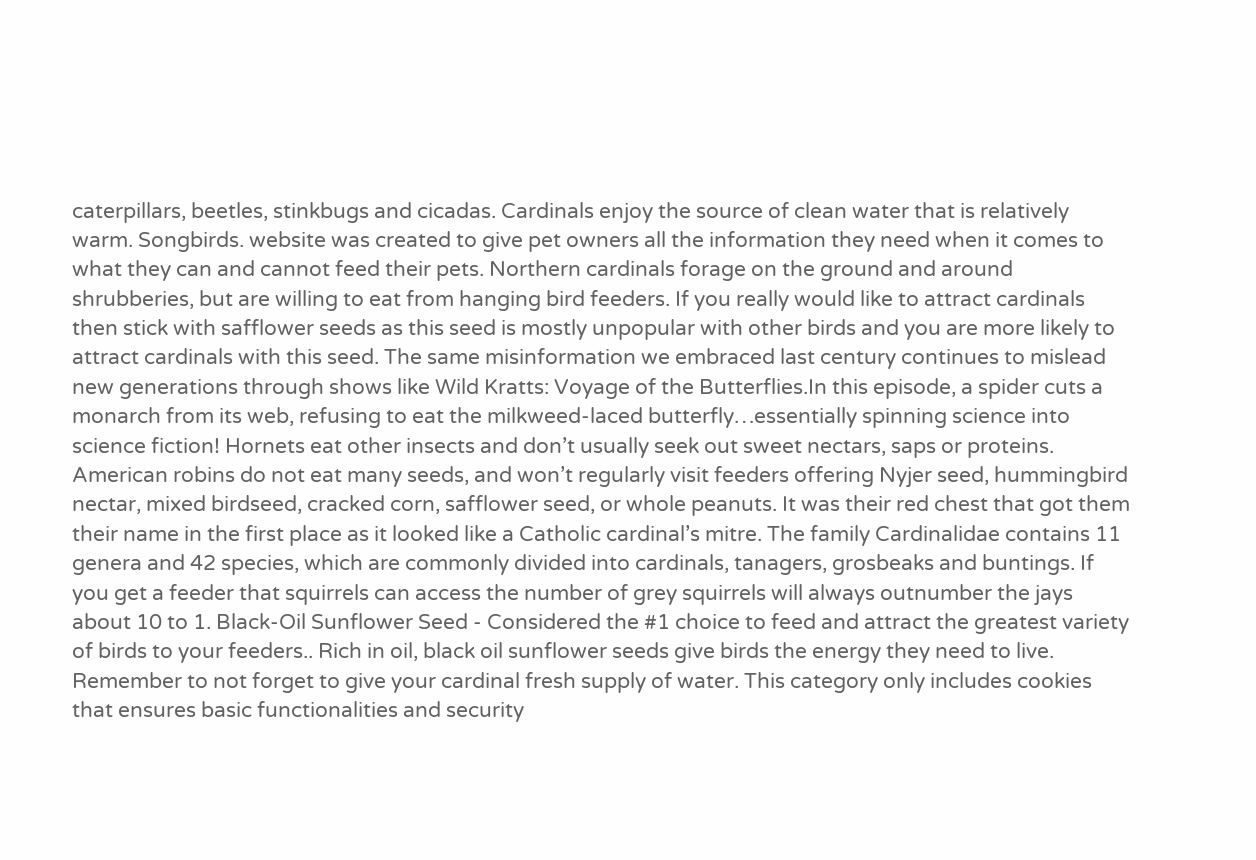caterpillars, beetles, stinkbugs and cicadas. Cardinals enjoy the source of clean water that is relatively warm. Songbirds. website was created to give pet owners all the information they need when it comes to what they can and cannot feed their pets. Northern cardinals forage on the ground and around shrubberies, but are willing to eat from hanging bird feeders. If you really would like to attract cardinals then stick with safflower seeds as this seed is mostly unpopular with other birds and you are more likely to attract cardinals with this seed. The same misinformation we embraced last century continues to mislead new generations through shows like Wild Kratts: Voyage of the Butterflies.In this episode, a spider cuts a monarch from its web, refusing to eat the milkweed-laced butterfly…essentially spinning science into science fiction! Hornets eat other insects and don’t usually seek out sweet nectars, saps or proteins. American robins do not eat many seeds, and won’t regularly visit feeders offering Nyjer seed, hummingbird nectar, mixed birdseed, cracked corn, safflower seed, or whole peanuts. It was their red chest that got them their name in the first place as it looked like a Catholic cardinal’s mitre. The family Cardinalidae contains 11 genera and 42 species, which are commonly divided into cardinals, tanagers, grosbeaks and buntings. If you get a feeder that squirrels can access the number of grey squirrels will always outnumber the jays about 10 to 1. Black-Oil Sunflower Seed - Considered the #1 choice to feed and attract the greatest variety of birds to your feeders.. Rich in oil, black oil sunflower seeds give birds the energy they need to live. Remember to not forget to give your cardinal fresh supply of water. This category only includes cookies that ensures basic functionalities and security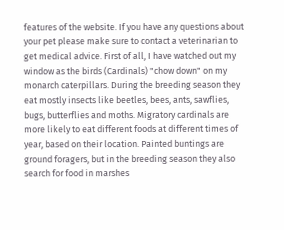features of the website. If you have any questions about your pet please make sure to contact a veterinarian to get medical advice. First of all, I have watched out my window as the birds (Cardinals) "chow down" on my monarch caterpillars. During the breeding season they eat mostly insects like beetles, bees, ants, sawflies, bugs, butterflies and moths. Migratory cardinals are more likely to eat different foods at different times of year, based on their location. Painted buntings are ground foragers, but in the breeding season they also search for food in marshes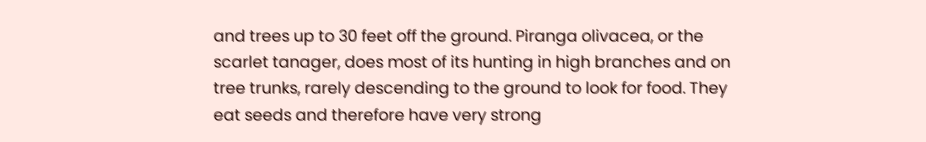and trees up to 30 feet off the ground. Piranga olivacea, or the scarlet tanager, does most of its hunting in high branches and on tree trunks, rarely descending to the ground to look for food. They eat seeds and therefore have very strong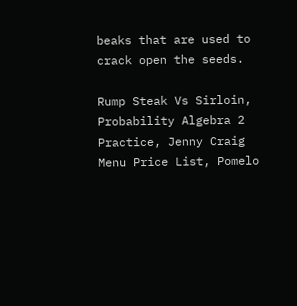beaks that are used to crack open the seeds.

Rump Steak Vs Sirloin, Probability Algebra 2 Practice, Jenny Craig Menu Price List, Pomelo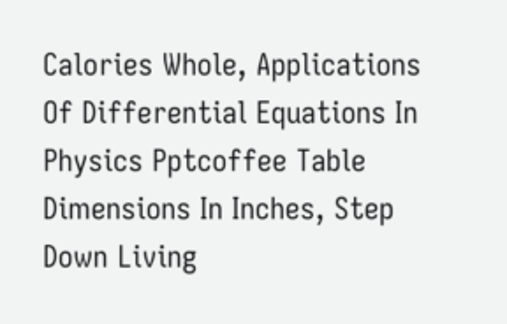Calories Whole, Applications Of Differential Equations In Physics Pptcoffee Table Dimensions In Inches, Step Down Living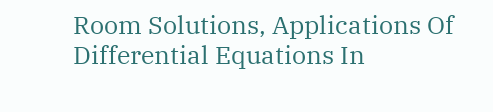Room Solutions, Applications Of Differential Equations In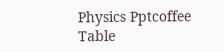Physics Pptcoffee Table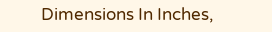Dimensions In Inches,